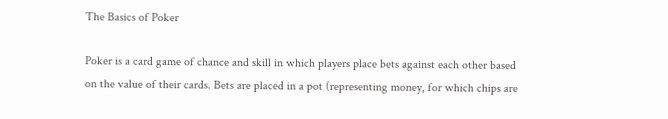The Basics of Poker

Poker is a card game of chance and skill in which players place bets against each other based on the value of their cards. Bets are placed in a pot (representing money, for which chips are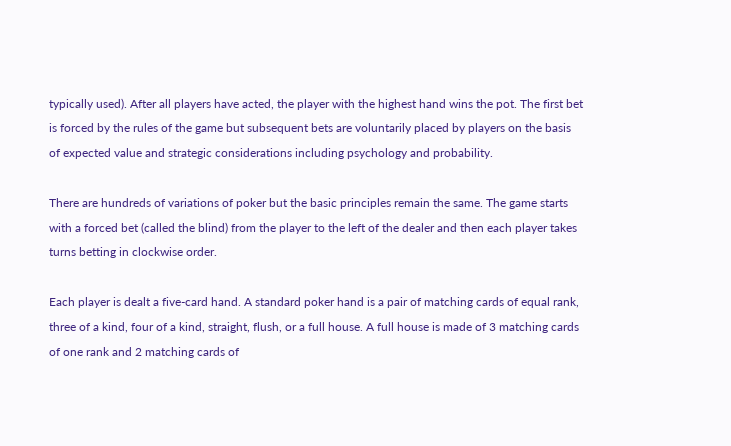typically used). After all players have acted, the player with the highest hand wins the pot. The first bet is forced by the rules of the game but subsequent bets are voluntarily placed by players on the basis of expected value and strategic considerations including psychology and probability.

There are hundreds of variations of poker but the basic principles remain the same. The game starts with a forced bet (called the blind) from the player to the left of the dealer and then each player takes turns betting in clockwise order.

Each player is dealt a five-card hand. A standard poker hand is a pair of matching cards of equal rank, three of a kind, four of a kind, straight, flush, or a full house. A full house is made of 3 matching cards of one rank and 2 matching cards of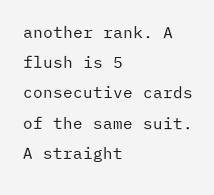another rank. A flush is 5 consecutive cards of the same suit. A straight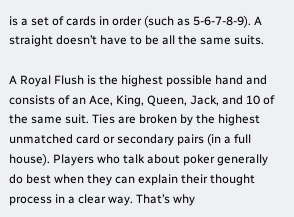is a set of cards in order (such as 5-6-7-8-9). A straight doesn’t have to be all the same suits.

A Royal Flush is the highest possible hand and consists of an Ace, King, Queen, Jack, and 10 of the same suit. Ties are broken by the highest unmatched card or secondary pairs (in a full house). Players who talk about poker generally do best when they can explain their thought process in a clear way. That’s why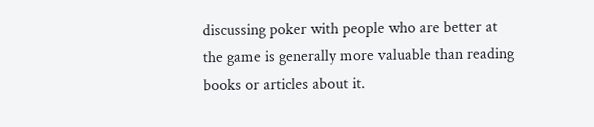discussing poker with people who are better at the game is generally more valuable than reading books or articles about it.